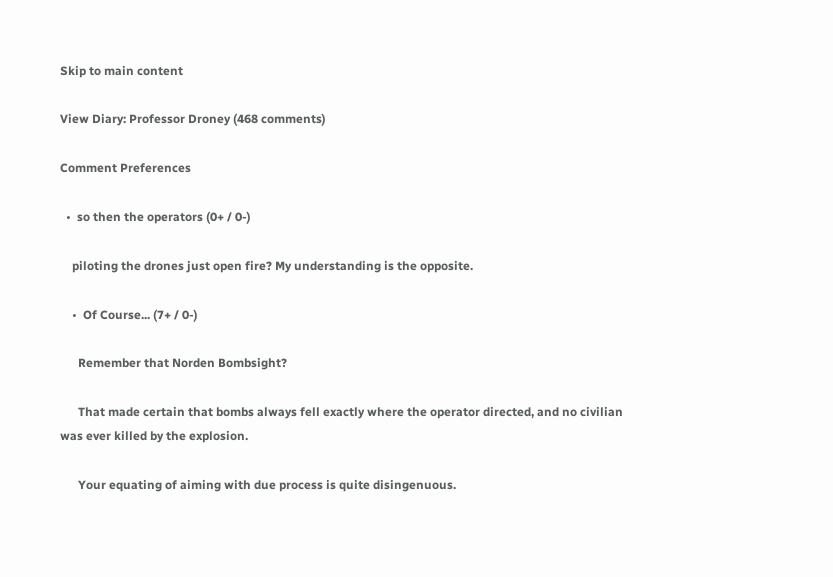Skip to main content

View Diary: Professor Droney (468 comments)

Comment Preferences

  •  so then the operators (0+ / 0-)

    piloting the drones just open fire? My understanding is the opposite.

    •  Of Course... (7+ / 0-)

      Remember that Norden Bombsight?

      That made certain that bombs always fell exactly where the operator directed, and no civilian was ever killed by the explosion.

      Your equating of aiming with due process is quite disingenuous.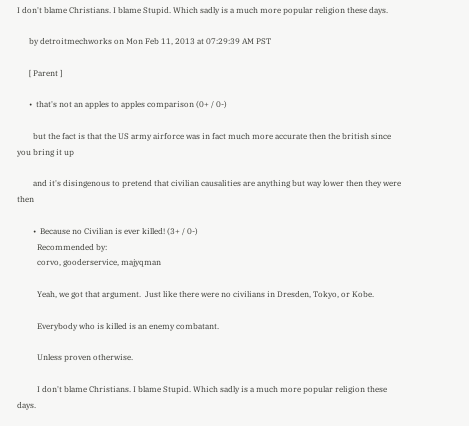I don't blame Christians. I blame Stupid. Which sadly is a much more popular religion these days.

      by detroitmechworks on Mon Feb 11, 2013 at 07:29:39 AM PST

      [ Parent ]

      •  that's not an apples to apples comparison (0+ / 0-)

        but the fact is that the US army airforce was in fact much more accurate then the british since you bring it up

        and it's disingenous to pretend that civilian causalities are anything but way lower then they were then

        •  Because no Civilian is ever killed! (3+ / 0-)
          Recommended by:
          corvo, gooderservice, majyqman

          Yeah, we got that argument.  Just like there were no civilians in Dresden, Tokyo, or Kobe.

          Everybody who is killed is an enemy combatant.

          Unless proven otherwise.

          I don't blame Christians. I blame Stupid. Which sadly is a much more popular religion these days.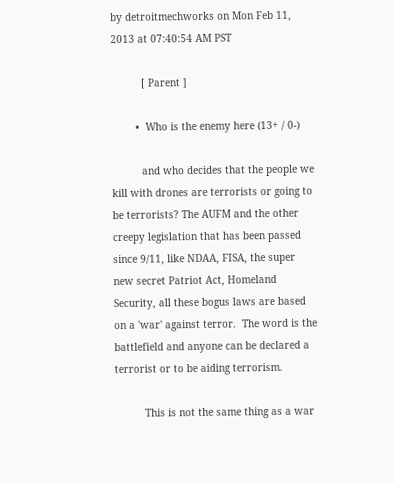by detroitmechworks on Mon Feb 11, 2013 at 07:40:54 AM PST

          [ Parent ]

        •  Who is the enemy here (13+ / 0-)

          and who decides that the people we kill with drones are terrorists or going to be terrorists? The AUFM and the other creepy legislation that has been passed since 9/11, like NDAA, FISA, the super new secret Patriot Act, Homeland Security, all these bogus laws are based on a 'war' against terror.  The word is the battlefield and anyone can be declared a terrorist or to be aiding terrorism.

          This is not the same thing as a war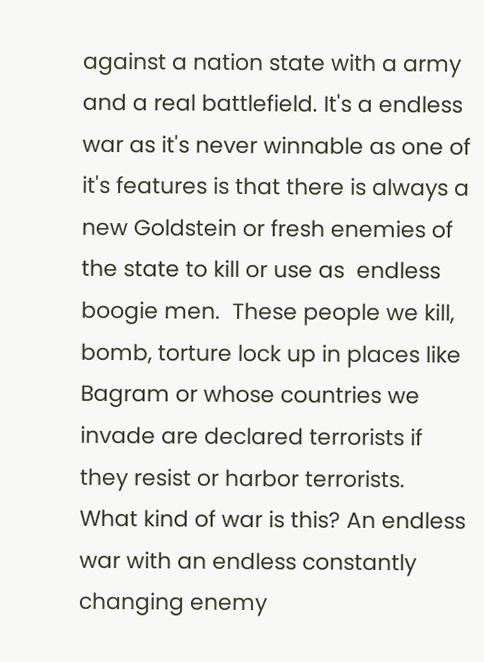against a nation state with a army and a real battlefield. It's a endless war as it's never winnable as one of it's features is that there is always a new Goldstein or fresh enemies of the state to kill or use as  endless boogie men.  These people we kill, bomb, torture lock up in places like Bagram or whose countries we invade are declared terrorists if they resist or harbor terrorists. What kind of war is this? An endless war with an endless constantly changing enemy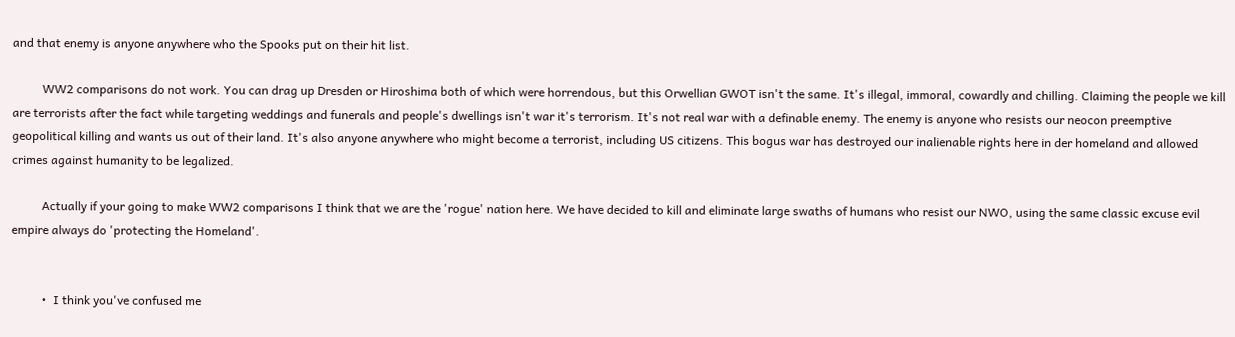and that enemy is anyone anywhere who the Spooks put on their hit list.

          WW2 comparisons do not work. You can drag up Dresden or Hiroshima both of which were horrendous, but this Orwellian GWOT isn't the same. It's illegal, immoral, cowardly and chilling. Claiming the people we kill are terrorists after the fact while targeting weddings and funerals and people's dwellings isn't war it's terrorism. It's not real war with a definable enemy. The enemy is anyone who resists our neocon preemptive geopolitical killing and wants us out of their land. It's also anyone anywhere who might become a terrorist, including US citizens. This bogus war has destroyed our inalienable rights here in der homeland and allowed crimes against humanity to be legalized.

          Actually if your going to make WW2 comparisons I think that we are the 'rogue' nation here. We have decided to kill and eliminate large swaths of humans who resist our NWO, using the same classic excuse evil empire always do 'protecting the Homeland'.


          •  I think you've confused me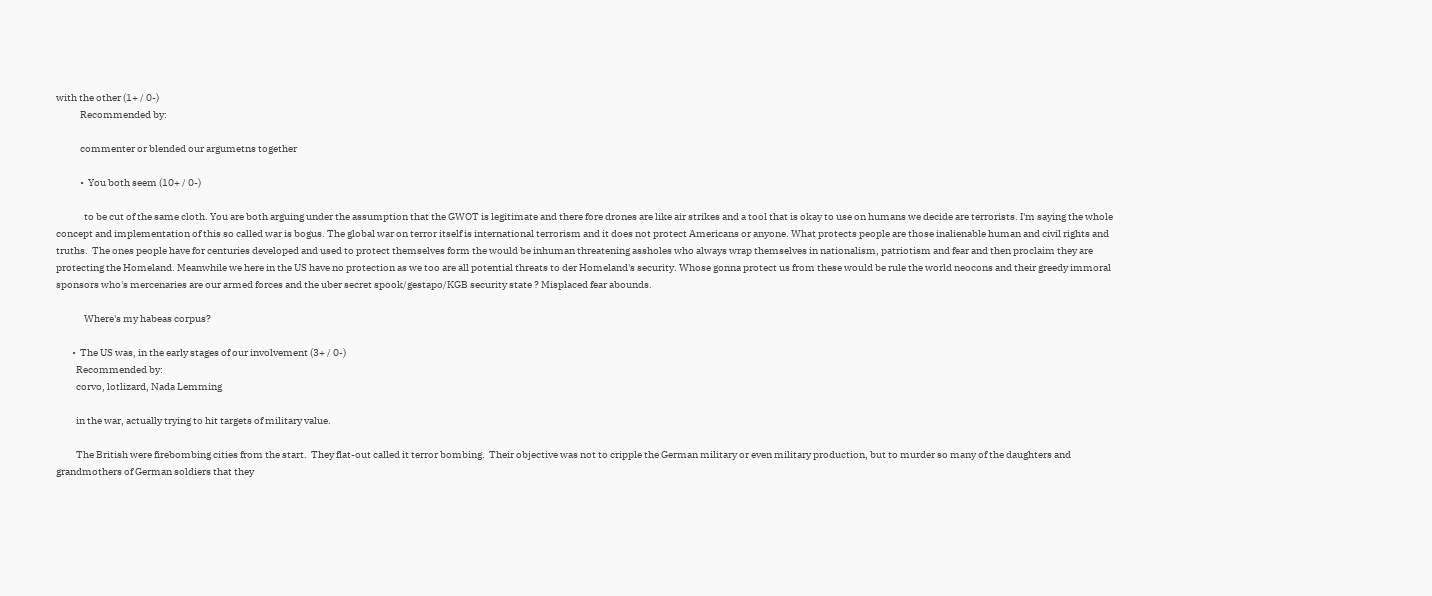with the other (1+ / 0-)
            Recommended by:

            commenter or blended our argumetns together

            •  You both seem (10+ / 0-)

              to be cut of the same cloth. You are both arguing under the assumption that the GWOT is legitimate and there fore drones are like air strikes and a tool that is okay to use on humans we decide are terrorists. I'm saying the whole concept and implementation of this so called war is bogus. The global war on terror itself is international terrorism and it does not protect Americans or anyone. What protects people are those inalienable human and civil rights and truths.  The ones people have for centuries developed and used to protect themselves form the would be inhuman threatening assholes who always wrap themselves in nationalism, patriotism and fear and then proclaim they are protecting the Homeland. Meanwhile we here in the US have no protection as we too are all potential threats to der Homeland's security. Whose gonna protect us from these would be rule the world neocons and their greedy immoral sponsors who's mercenaries are our armed forces and the uber secret spook/gestapo/KGB security state ? Misplaced fear abounds.

              Where's my habeas corpus?

        •  The US was, in the early stages of our involvement (3+ / 0-)
          Recommended by:
          corvo, lotlizard, Nada Lemming

          in the war, actually trying to hit targets of military value.

          The British were firebombing cities from the start.  They flat-out called it terror bombing.  Their objective was not to cripple the German military or even military production, but to murder so many of the daughters and grandmothers of German soldiers that they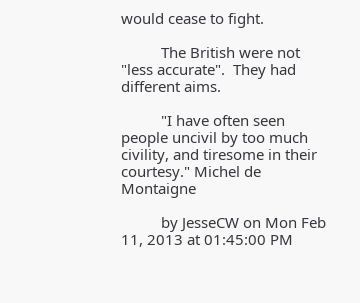would cease to fight.

          The British were not "less accurate".  They had different aims.

          "I have often seen people uncivil by too much civility, and tiresome in their courtesy." Michel de Montaigne

          by JesseCW on Mon Feb 11, 2013 at 01:45:00 PM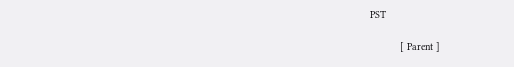PST

          [ Parent ]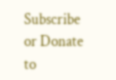Subscribe or Donate to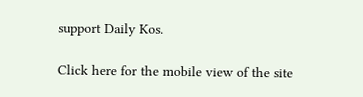support Daily Kos.

Click here for the mobile view of the site